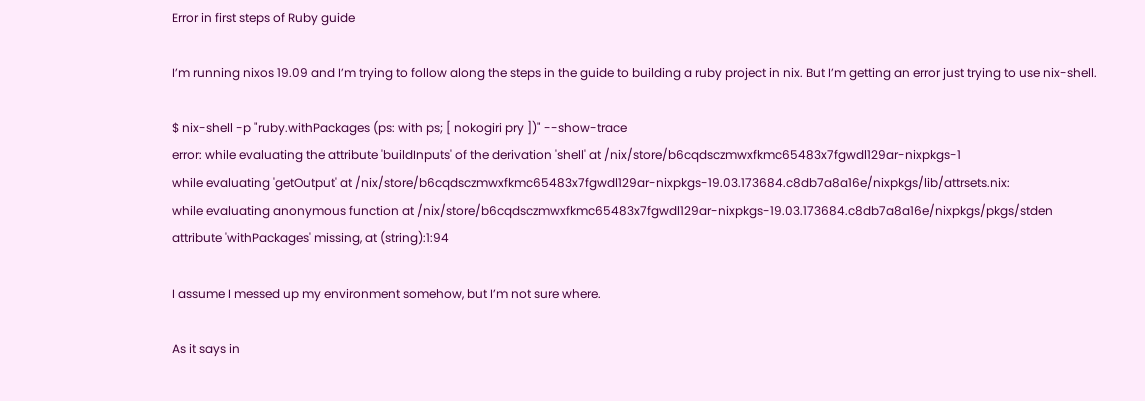Error in first steps of Ruby guide

I’m running nixos 19.09 and I’m trying to follow along the steps in the guide to building a ruby project in nix. But I’m getting an error just trying to use nix-shell.

$ nix-shell -p "ruby.withPackages (ps: with ps; [ nokogiri pry ])" --show-trace
error: while evaluating the attribute 'buildInputs' of the derivation 'shell' at /nix/store/b6cqdsczmwxfkmc65483x7fgwdl129ar-nixpkgs-1
while evaluating 'getOutput' at /nix/store/b6cqdsczmwxfkmc65483x7fgwdl129ar-nixpkgs-19.03.173684.c8db7a8a16e/nixpkgs/lib/attrsets.nix:
while evaluating anonymous function at /nix/store/b6cqdsczmwxfkmc65483x7fgwdl129ar-nixpkgs-19.03.173684.c8db7a8a16e/nixpkgs/pkgs/stden
attribute 'withPackages' missing, at (string):1:94

I assume I messed up my environment somehow, but I’m not sure where.

As it says in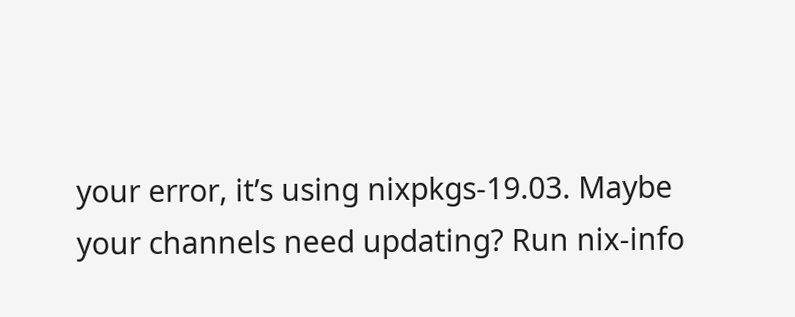your error, it’s using nixpkgs-19.03. Maybe your channels need updating? Run nix-info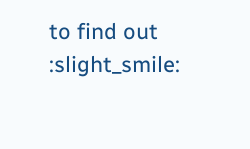to find out :slight_smile: